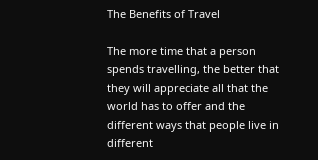The Benefits of Travel

The more time that a person spends travelling, the better that they will appreciate all that the world has to offer and the different ways that people live in different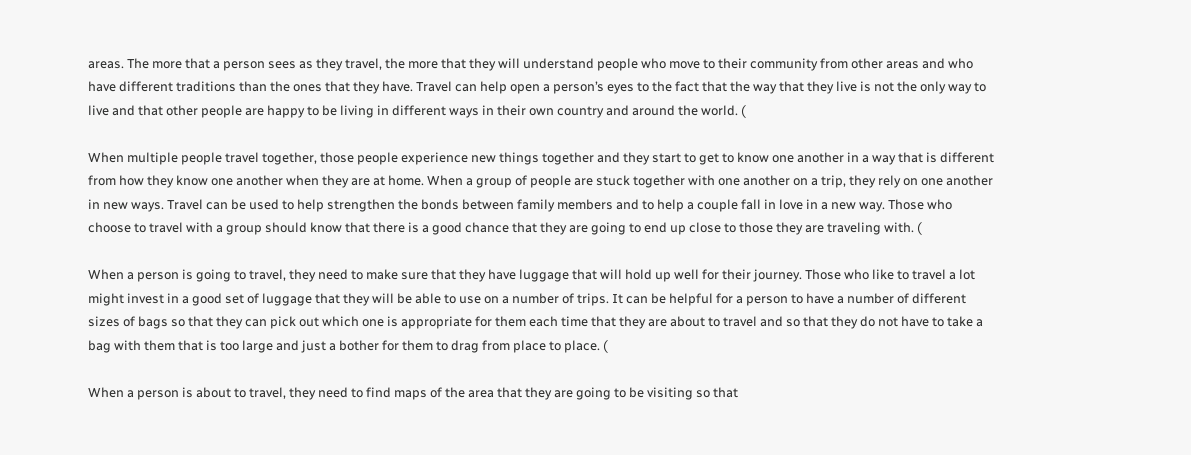areas. The more that a person sees as they travel, the more that they will understand people who move to their community from other areas and who have different traditions than the ones that they have. Travel can help open a person’s eyes to the fact that the way that they live is not the only way to live and that other people are happy to be living in different ways in their own country and around the world. (

When multiple people travel together, those people experience new things together and they start to get to know one another in a way that is different from how they know one another when they are at home. When a group of people are stuck together with one another on a trip, they rely on one another in new ways. Travel can be used to help strengthen the bonds between family members and to help a couple fall in love in a new way. Those who choose to travel with a group should know that there is a good chance that they are going to end up close to those they are traveling with. (

When a person is going to travel, they need to make sure that they have luggage that will hold up well for their journey. Those who like to travel a lot might invest in a good set of luggage that they will be able to use on a number of trips. It can be helpful for a person to have a number of different sizes of bags so that they can pick out which one is appropriate for them each time that they are about to travel and so that they do not have to take a bag with them that is too large and just a bother for them to drag from place to place. (

When a person is about to travel, they need to find maps of the area that they are going to be visiting so that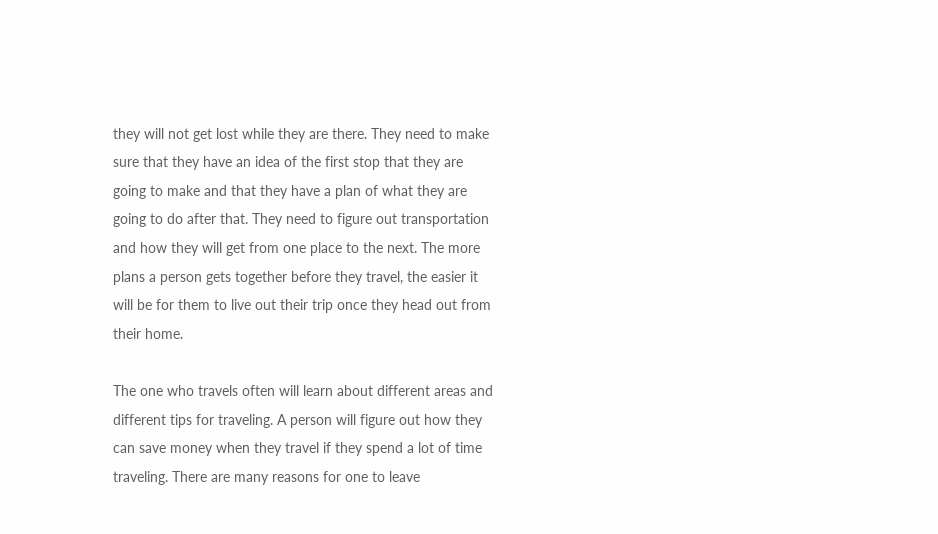they will not get lost while they are there. They need to make sure that they have an idea of the first stop that they are going to make and that they have a plan of what they are going to do after that. They need to figure out transportation and how they will get from one place to the next. The more plans a person gets together before they travel, the easier it will be for them to live out their trip once they head out from their home.

The one who travels often will learn about different areas and different tips for traveling. A person will figure out how they can save money when they travel if they spend a lot of time traveling. There are many reasons for one to leave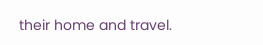their home and travel.